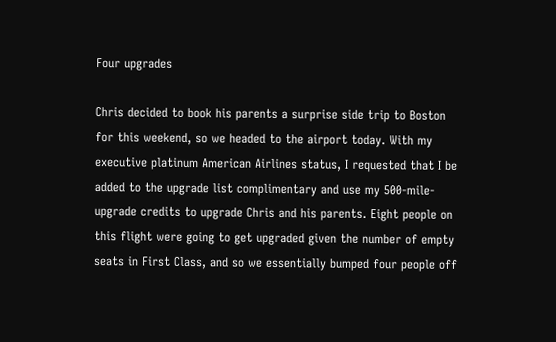Four upgrades

Chris decided to book his parents a surprise side trip to Boston for this weekend, so we headed to the airport today. With my executive platinum American Airlines status, I requested that I be added to the upgrade list complimentary and use my 500-mile-upgrade credits to upgrade Chris and his parents. Eight people on this flight were going to get upgraded given the number of empty seats in First Class, and so we essentially bumped four people off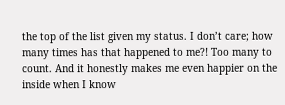the top of the list given my status. I don’t care; how many times has that happened to me?! Too many to count. And it honestly makes me even happier on the inside when I know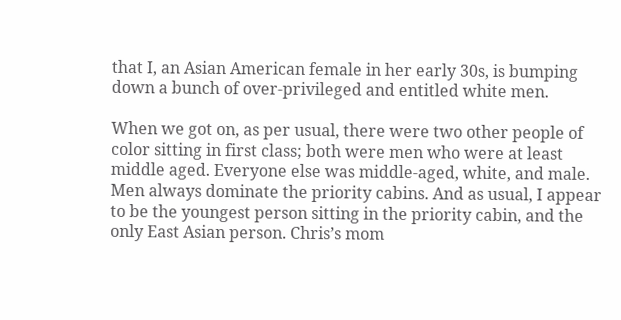that I, an Asian American female in her early 30s, is bumping down a bunch of over-privileged and entitled white men.

When we got on, as per usual, there were two other people of color sitting in first class; both were men who were at least middle aged. Everyone else was middle-aged, white, and male. Men always dominate the priority cabins. And as usual, I appear to be the youngest person sitting in the priority cabin, and the only East Asian person. Chris’s mom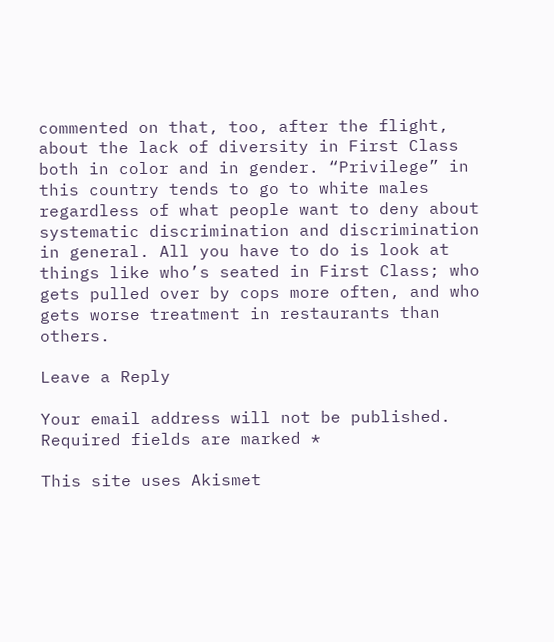commented on that, too, after the flight, about the lack of diversity in First Class both in color and in gender. “Privilege” in this country tends to go to white males regardless of what people want to deny about systematic discrimination and discrimination in general. All you have to do is look at things like who’s seated in First Class; who gets pulled over by cops more often, and who gets worse treatment in restaurants than others.

Leave a Reply

Your email address will not be published. Required fields are marked *

This site uses Akismet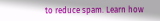to reduce spam. Learn how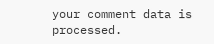your comment data is processed.